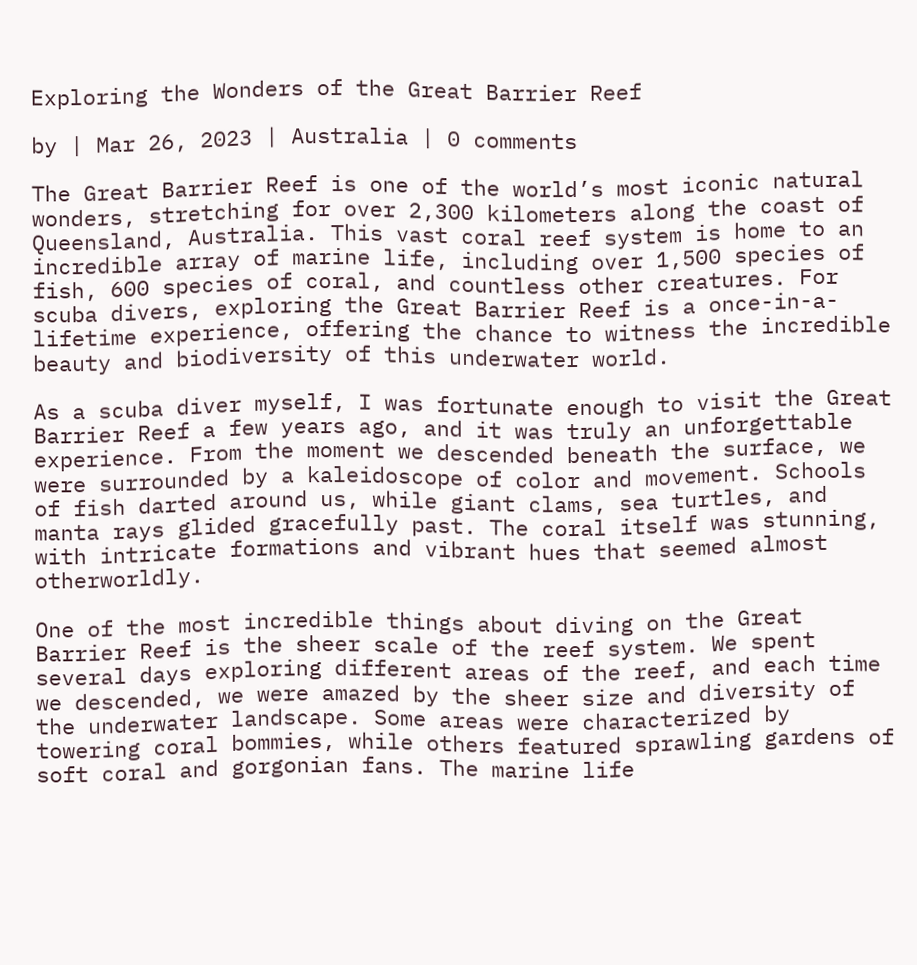Exploring the Wonders of the Great Barrier Reef

by | Mar 26, 2023 | Australia | 0 comments

The Great Barrier Reef is one of the world’s most iconic natural wonders, stretching for over 2,300 kilometers along the coast of Queensland, Australia. This vast coral reef system is home to an incredible array of marine life, including over 1,500 species of fish, 600 species of coral, and countless other creatures. For scuba divers, exploring the Great Barrier Reef is a once-in-a-lifetime experience, offering the chance to witness the incredible beauty and biodiversity of this underwater world.

As a scuba diver myself, I was fortunate enough to visit the Great Barrier Reef a few years ago, and it was truly an unforgettable experience. From the moment we descended beneath the surface, we were surrounded by a kaleidoscope of color and movement. Schools of fish darted around us, while giant clams, sea turtles, and manta rays glided gracefully past. The coral itself was stunning, with intricate formations and vibrant hues that seemed almost otherworldly.

One of the most incredible things about diving on the Great Barrier Reef is the sheer scale of the reef system. We spent several days exploring different areas of the reef, and each time we descended, we were amazed by the sheer size and diversity of the underwater landscape. Some areas were characterized by towering coral bommies, while others featured sprawling gardens of soft coral and gorgonian fans. The marine life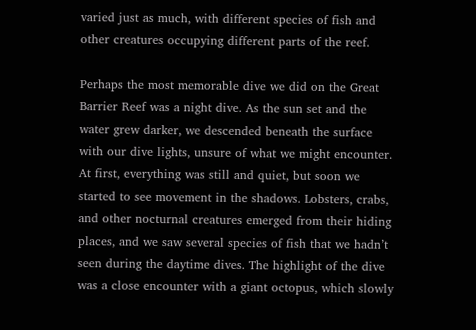varied just as much, with different species of fish and other creatures occupying different parts of the reef.

Perhaps the most memorable dive we did on the Great Barrier Reef was a night dive. As the sun set and the water grew darker, we descended beneath the surface with our dive lights, unsure of what we might encounter. At first, everything was still and quiet, but soon we started to see movement in the shadows. Lobsters, crabs, and other nocturnal creatures emerged from their hiding places, and we saw several species of fish that we hadn’t seen during the daytime dives. The highlight of the dive was a close encounter with a giant octopus, which slowly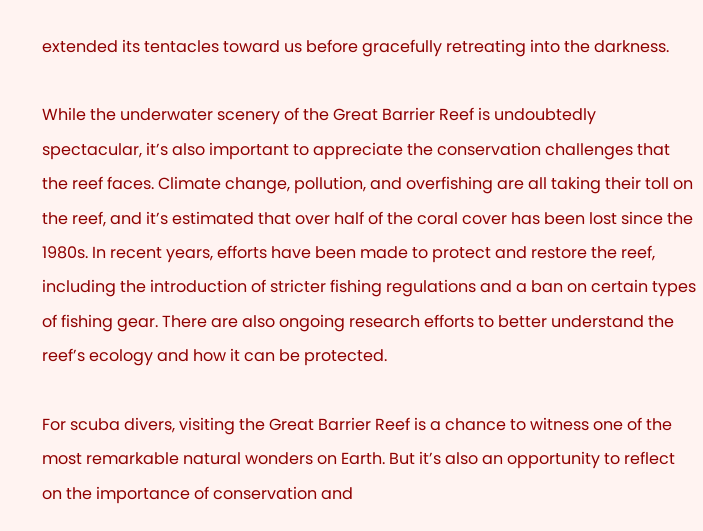extended its tentacles toward us before gracefully retreating into the darkness.

While the underwater scenery of the Great Barrier Reef is undoubtedly spectacular, it’s also important to appreciate the conservation challenges that the reef faces. Climate change, pollution, and overfishing are all taking their toll on the reef, and it’s estimated that over half of the coral cover has been lost since the 1980s. In recent years, efforts have been made to protect and restore the reef, including the introduction of stricter fishing regulations and a ban on certain types of fishing gear. There are also ongoing research efforts to better understand the reef’s ecology and how it can be protected.

For scuba divers, visiting the Great Barrier Reef is a chance to witness one of the most remarkable natural wonders on Earth. But it’s also an opportunity to reflect on the importance of conservation and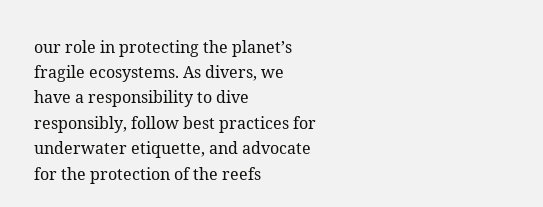our role in protecting the planet’s fragile ecosystems. As divers, we have a responsibility to dive responsibly, follow best practices for underwater etiquette, and advocate for the protection of the reefs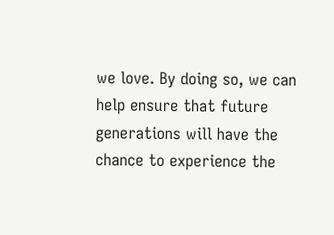we love. By doing so, we can help ensure that future generations will have the chance to experience the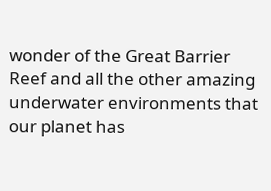wonder of the Great Barrier Reef and all the other amazing underwater environments that our planet has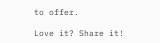to offer.

Love it? Share it!